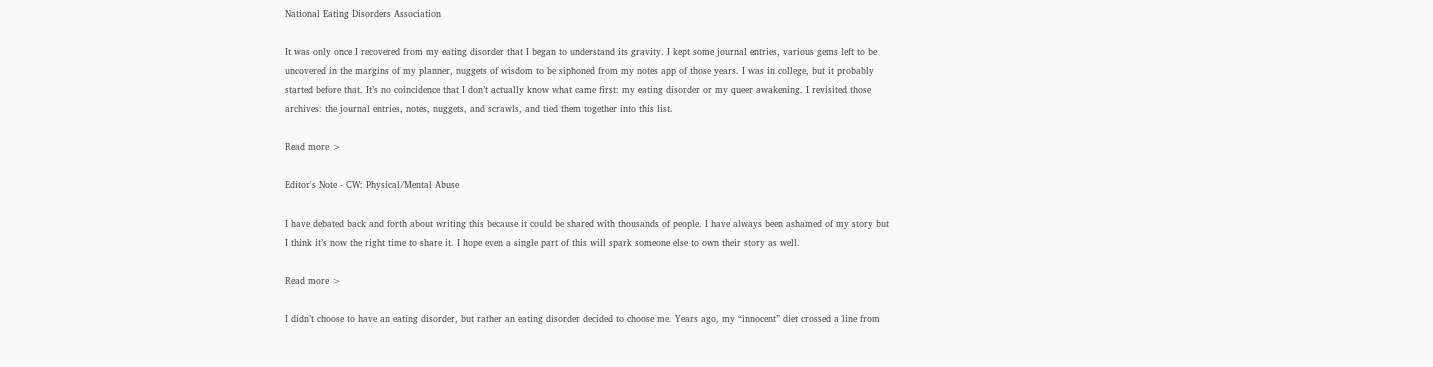National Eating Disorders Association

It was only once I recovered from my eating disorder that I began to understand its gravity. I kept some journal entries, various gems left to be uncovered in the margins of my planner, nuggets of wisdom to be siphoned from my notes app of those years. I was in college, but it probably started before that. It’s no coincidence that I don’t actually know what came first: my eating disorder or my queer awakening. I revisited those archives: the journal entries, notes, nuggets, and scrawls, and tied them together into this list.

Read more >

Editor's Note - CW: Physical/Mental Abuse

I have debated back and forth about writing this because it could be shared with thousands of people. I have always been ashamed of my story but I think it’s now the right time to share it. I hope even a single part of this will spark someone else to own their story as well.

Read more >

I didn’t choose to have an eating disorder, but rather an eating disorder decided to choose me. Years ago, my “innocent” diet crossed a line from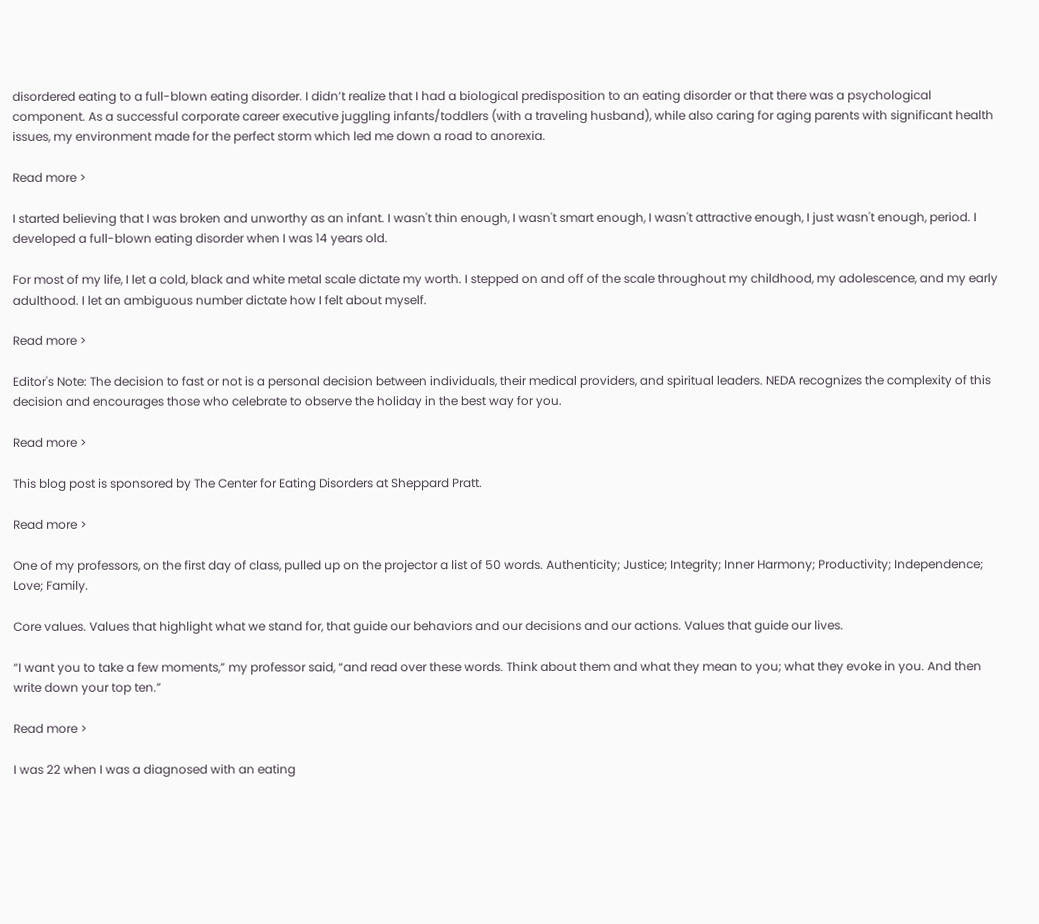disordered eating to a full-blown eating disorder. I didn’t realize that I had a biological predisposition to an eating disorder or that there was a psychological component. As a successful corporate career executive juggling infants/toddlers (with a traveling husband), while also caring for aging parents with significant health issues, my environment made for the perfect storm which led me down a road to anorexia.

Read more >

I started believing that I was broken and unworthy as an infant. I wasn't thin enough, I wasn't smart enough, I wasn't attractive enough, I just wasn't enough, period. I developed a full-blown eating disorder when I was 14 years old.

For most of my life, I let a cold, black and white metal scale dictate my worth. I stepped on and off of the scale throughout my childhood, my adolescence, and my early adulthood. I let an ambiguous number dictate how I felt about myself.

Read more >

Editor's Note: The decision to fast or not is a personal decision between individuals, their medical providers, and spiritual leaders. NEDA recognizes the complexity of this decision and encourages those who celebrate to observe the holiday in the best way for you.

Read more >

This blog post is sponsored by The Center for Eating Disorders at Sheppard Pratt.

Read more >

One of my professors, on the first day of class, pulled up on the projector a list of 50 words. Authenticity; Justice; Integrity; Inner Harmony; Productivity; Independence; Love; Family.

Core values. Values that highlight what we stand for, that guide our behaviors and our decisions and our actions. Values that guide our lives.

“I want you to take a few moments,” my professor said, “and read over these words. Think about them and what they mean to you; what they evoke in you. And then write down your top ten.”

Read more >

I was 22 when I was a diagnosed with an eating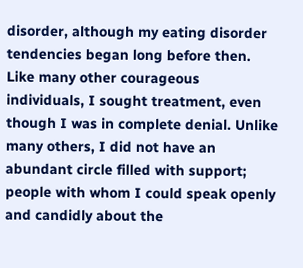disorder, although my eating disorder tendencies began long before then. Like many other courageous individuals, I sought treatment, even though I was in complete denial. Unlike many others, I did not have an abundant circle filled with support; people with whom I could speak openly and candidly about the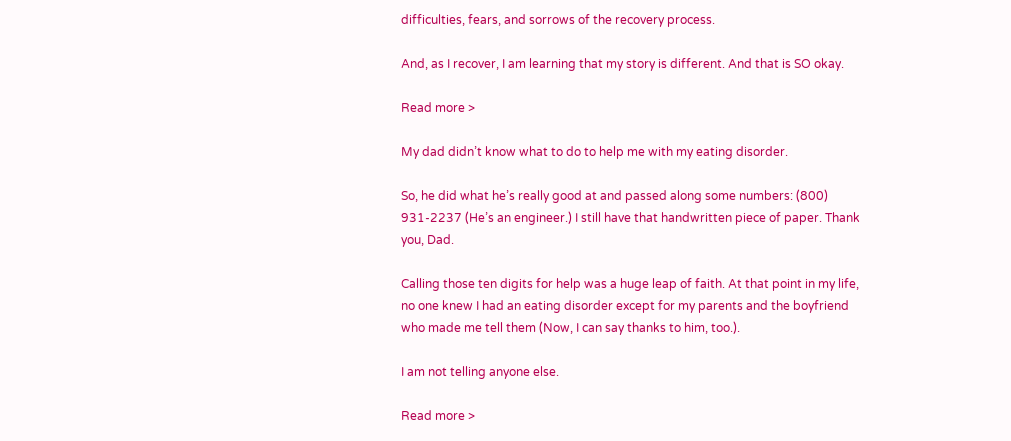difficulties, fears, and sorrows of the recovery process.

And, as I recover, I am learning that my story is different. And that is SO okay.

Read more >

My dad didn’t know what to do to help me with my eating disorder.

So, he did what he’s really good at and passed along some numbers: (800) 931-2237 (He’s an engineer.) I still have that handwritten piece of paper. Thank you, Dad.

Calling those ten digits for help was a huge leap of faith. At that point in my life, no one knew I had an eating disorder except for my parents and the boyfriend who made me tell them (Now, I can say thanks to him, too.).

I am not telling anyone else.

Read more >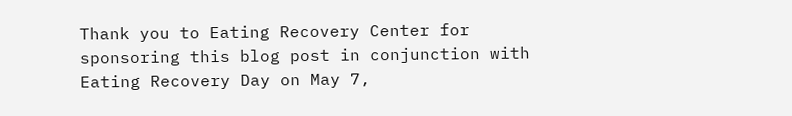Thank you to Eating Recovery Center for sponsoring this blog post in conjunction with Eating Recovery Day on May 7,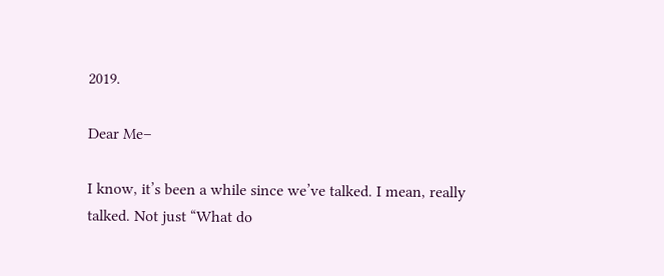2019.

Dear Me–

I know, it’s been a while since we’ve talked. I mean, really talked. Not just “What do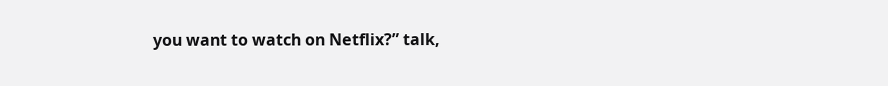you want to watch on Netflix?” talk,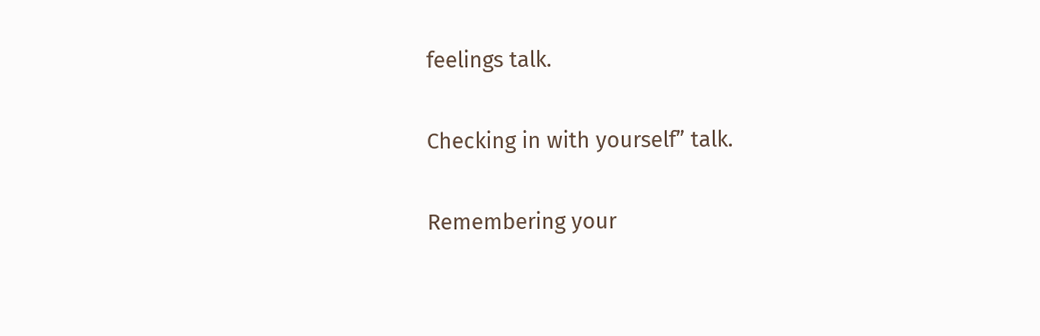feelings talk.

Checking in with yourself” talk.

Remembering your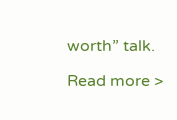worth” talk.

Read more >